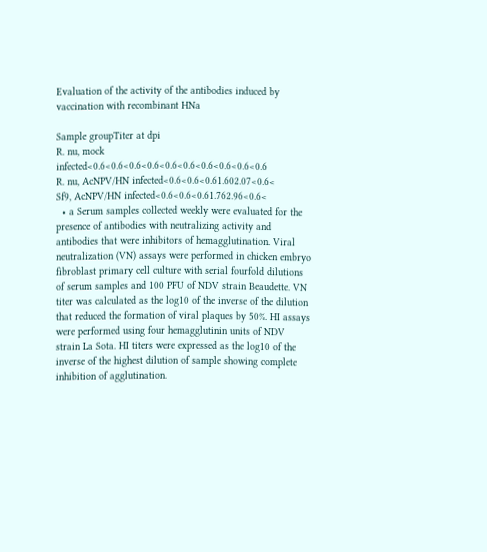Evaluation of the activity of the antibodies induced by vaccination with recombinant HNa

Sample groupTiter at dpi
R. nu, mock infected<0.6<0.6<0.6<0.6<0.6<0.6<0.6<0.6<0.6<0.6
R. nu, AcNPV/HN infected<0.6<0.6<0.61.602.07<0.6<
Sf9, AcNPV/HN infected<0.6<0.6<0.61.762.96<0.6<
  • a Serum samples collected weekly were evaluated for the presence of antibodies with neutralizing activity and antibodies that were inhibitors of hemagglutination. Viral neutralization (VN) assays were performed in chicken embryo fibroblast primary cell culture with serial fourfold dilutions of serum samples and 100 PFU of NDV strain Beaudette. VN titer was calculated as the log10 of the inverse of the dilution that reduced the formation of viral plaques by 50%. HI assays were performed using four hemagglutinin units of NDV strain La Sota. HI titers were expressed as the log10 of the inverse of the highest dilution of sample showing complete inhibition of agglutination.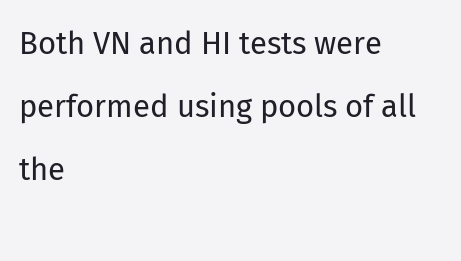Both VN and HI tests were performed using pools of all the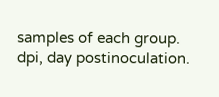samples of each group. dpi, day postinoculation.